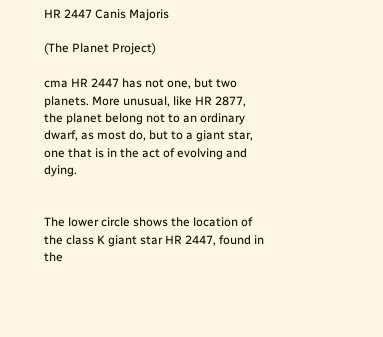HR 2447 Canis Majoris

(The Planet Project)

cma HR 2447 has not one, but two planets. More unusual, like HR 2877, the planet belong not to an ordinary dwarf, as most do, but to a giant star, one that is in the act of evolving and dying.


The lower circle shows the location of the class K giant star HR 2447, found in the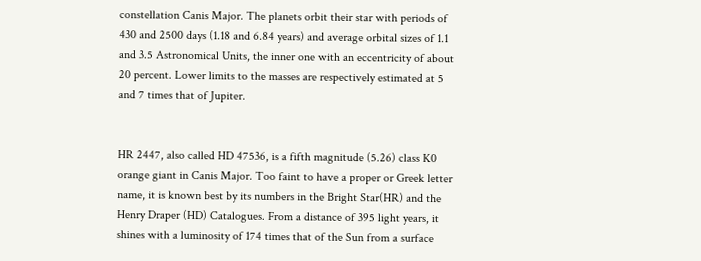constellation Canis Major. The planets orbit their star with periods of 430 and 2500 days (1.18 and 6.84 years) and average orbital sizes of 1.1 and 3.5 Astronomical Units, the inner one with an eccentricity of about 20 percent. Lower limits to the masses are respectively estimated at 5 and 7 times that of Jupiter.


HR 2447, also called HD 47536, is a fifth magnitude (5.26) class K0 orange giant in Canis Major. Too faint to have a proper or Greek letter name, it is known best by its numbers in the Bright Star(HR) and the Henry Draper (HD) Catalogues. From a distance of 395 light years, it shines with a luminosity of 174 times that of the Sun from a surface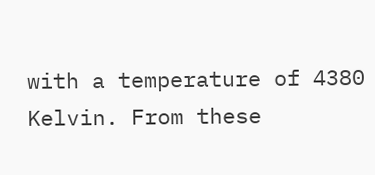with a temperature of 4380 Kelvin. From these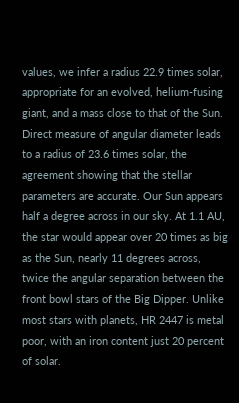values, we infer a radius 22.9 times solar, appropriate for an evolved, helium-fusing giant, and a mass close to that of the Sun. Direct measure of angular diameter leads to a radius of 23.6 times solar, the agreement showing that the stellar parameters are accurate. Our Sun appears half a degree across in our sky. At 1.1 AU, the star would appear over 20 times as big as the Sun, nearly 11 degrees across, twice the angular separation between the front bowl stars of the Big Dipper. Unlike most stars with planets, HR 2447 is metal poor, with an iron content just 20 percent of solar.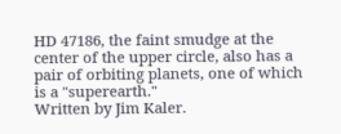HD 47186, the faint smudge at the center of the upper circle, also has a pair of orbiting planets, one of which is a "superearth."
Written by Jim Kaler.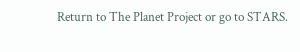Return to The Planet Project or go to STARS.